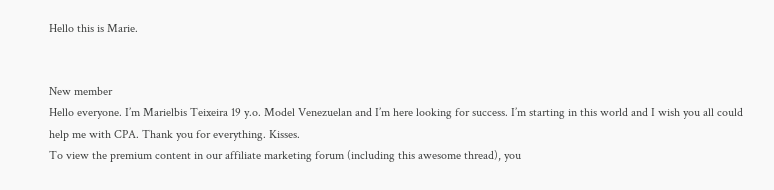Hello this is Marie.


New member
Hello everyone. I’m Marielbis Teixeira 19 y.o. Model Venezuelan and I’m here looking for success. I’m starting in this world and I wish you all could help me with CPA. Thank you for everything. Kisses.
To view the premium content in our affiliate marketing forum (including this awesome thread), you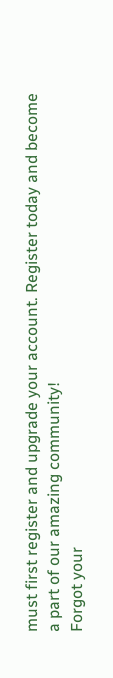must first register and upgrade your account. Register today and become a part of our amazing community!
Forgot your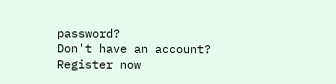password?
Don't have an account? Register now